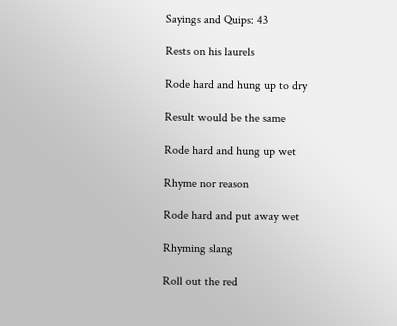Sayings and Quips: 43

Rests on his laurels

Rode hard and hung up to dry

Result would be the same

Rode hard and hung up wet

Rhyme nor reason

Rode hard and put away wet

Rhyming slang

Roll out the red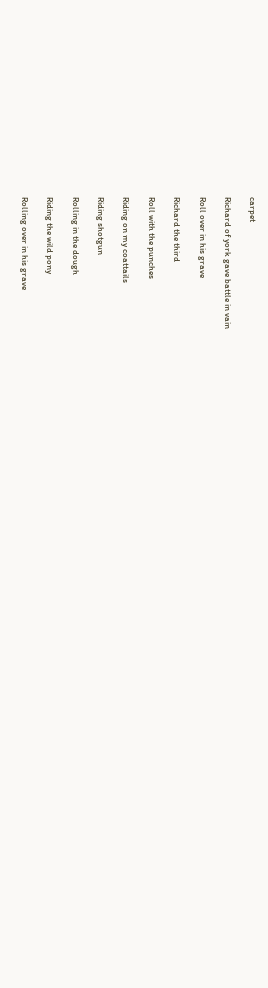carpet

Richard of york gave battle in vain

Roll over in his grave

Richard the third

Roll with the punches

Riding on my coattails

Riding shotgun

Rolling in the dough

Riding the wild pony

Rolling over in his grave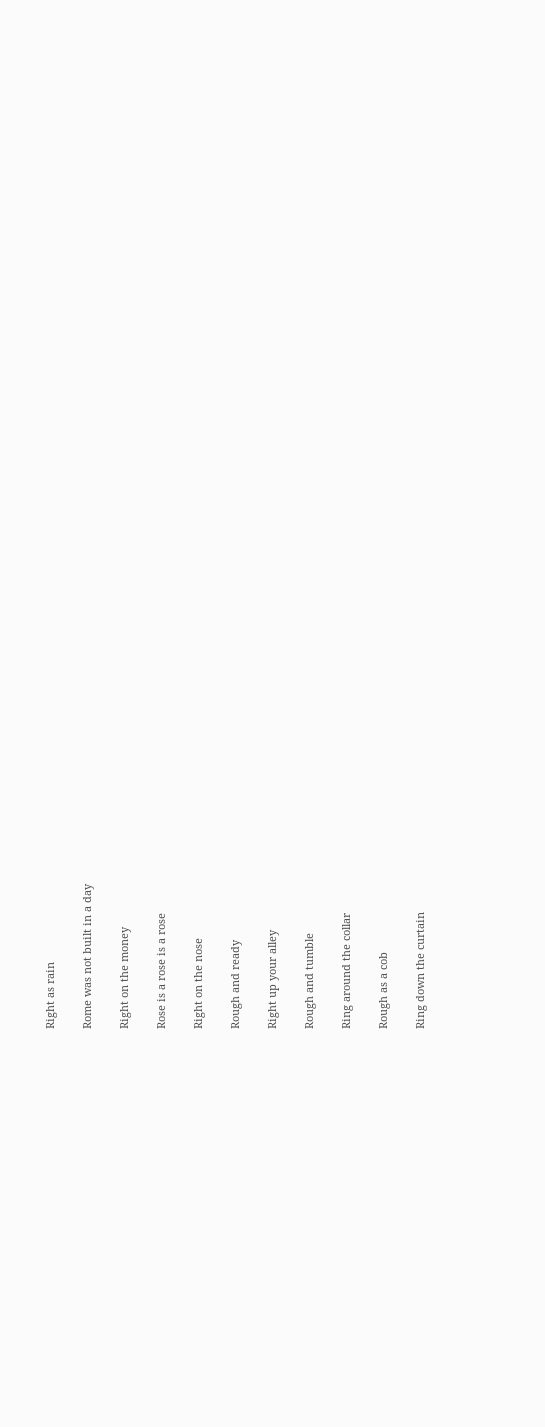Right as rain

Rome was not built in a day

Right on the money

Rose is a rose is a rose

Right on the nose

Rough and ready

Right up your alley

Rough and tumble

Ring around the collar

Rough as a cob

Ring down the curtain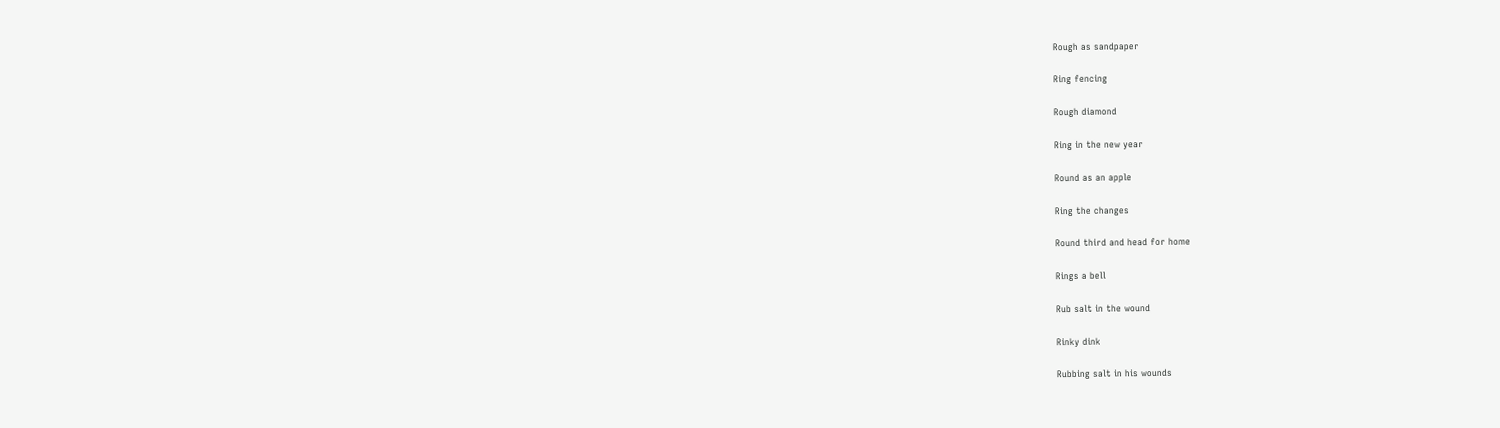Rough as sandpaper

Ring fencing

Rough diamond

Ring in the new year

Round as an apple

Ring the changes

Round third and head for home

Rings a bell

Rub salt in the wound

Rinky dink

Rubbing salt in his wounds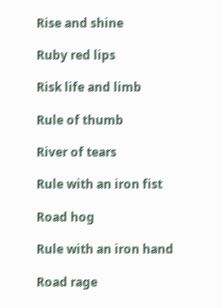Rise and shine

Ruby red lips

Risk life and limb

Rule of thumb

River of tears

Rule with an iron fist

Road hog

Rule with an iron hand

Road rage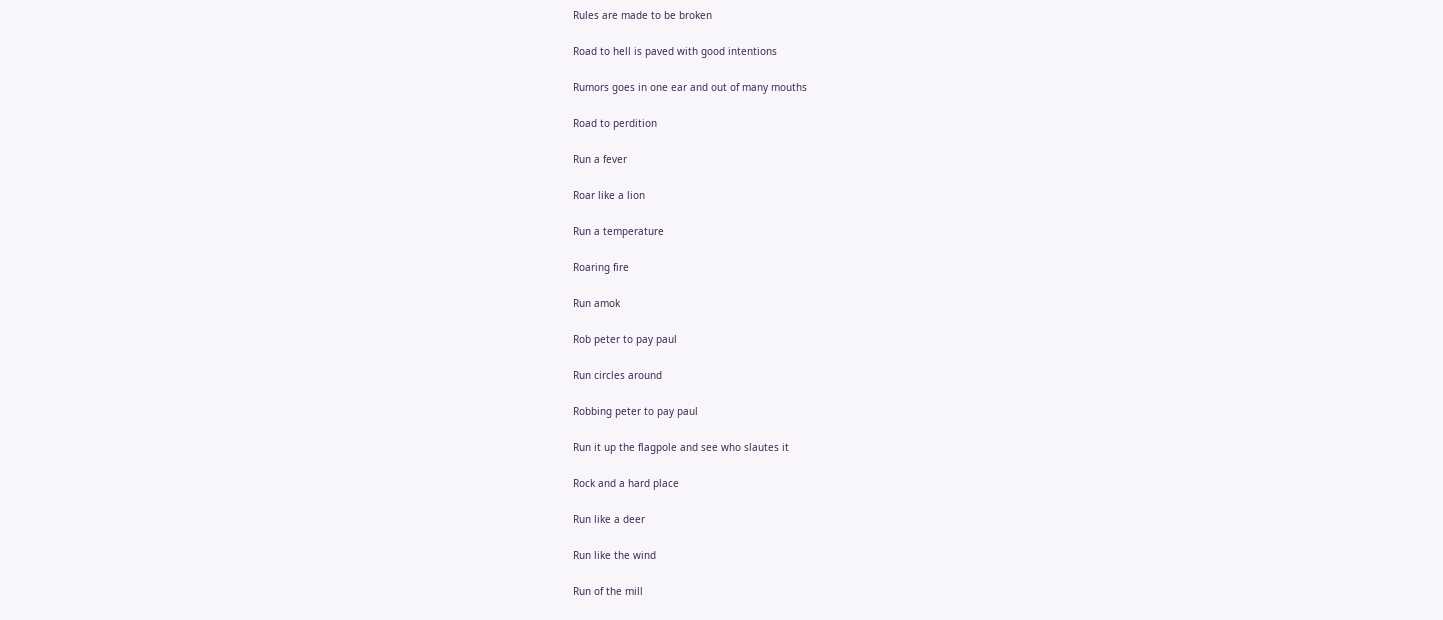Rules are made to be broken

Road to hell is paved with good intentions

Rumors goes in one ear and out of many mouths

Road to perdition

Run a fever

Roar like a lion

Run a temperature

Roaring fire

Run amok

Rob peter to pay paul

Run circles around

Robbing peter to pay paul

Run it up the flagpole and see who slautes it

Rock and a hard place

Run like a deer

Run like the wind

Run of the mill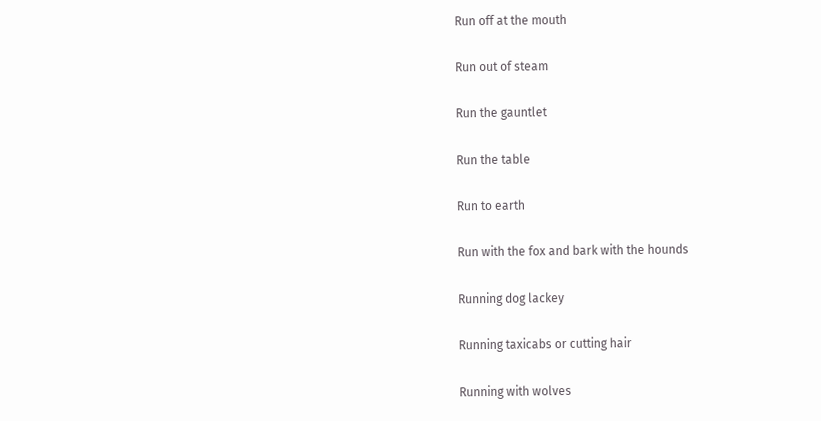Run off at the mouth

Run out of steam

Run the gauntlet

Run the table

Run to earth

Run with the fox and bark with the hounds

Running dog lackey

Running taxicabs or cutting hair

Running with wolves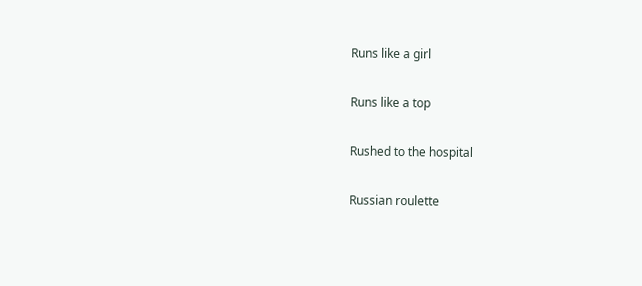Runs like a girl

Runs like a top

Rushed to the hospital

Russian roulette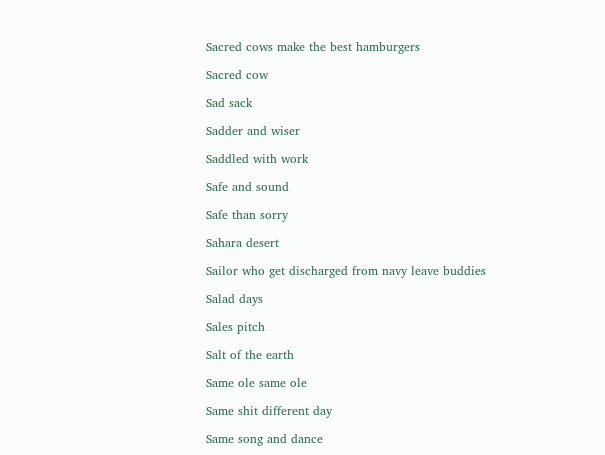Sacred cows make the best hamburgers

Sacred cow

Sad sack

Sadder and wiser

Saddled with work

Safe and sound

Safe than sorry

Sahara desert

Sailor who get discharged from navy leave buddies

Salad days

Sales pitch

Salt of the earth

Same ole same ole

Same shit different day

Same song and dance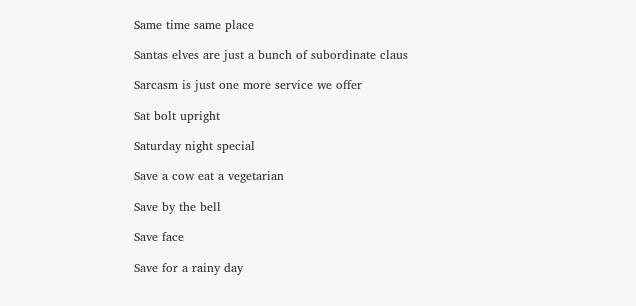Same time same place

Santas elves are just a bunch of subordinate claus

Sarcasm is just one more service we offer

Sat bolt upright

Saturday night special

Save a cow eat a vegetarian

Save by the bell

Save face

Save for a rainy day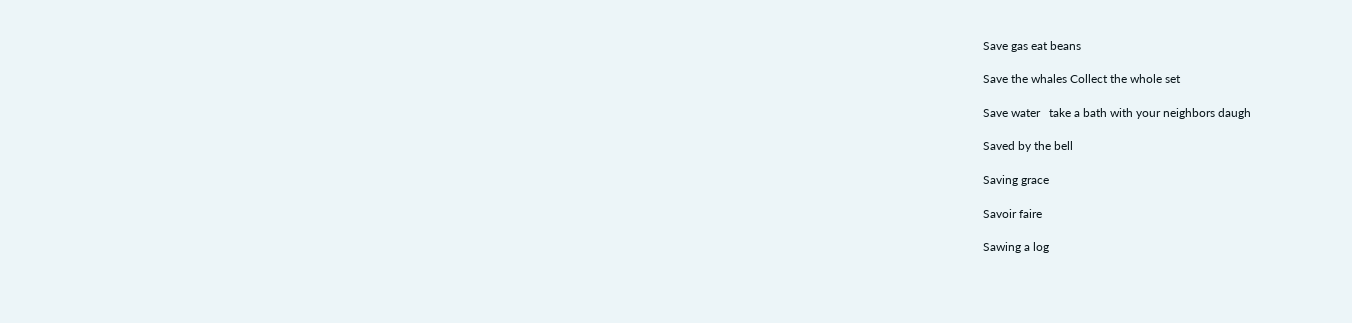Save gas eat beans

Save the whales Collect the whole set

Save water   take a bath with your neighbors daugh

Saved by the bell

Saving grace

Savoir faire

Sawing a log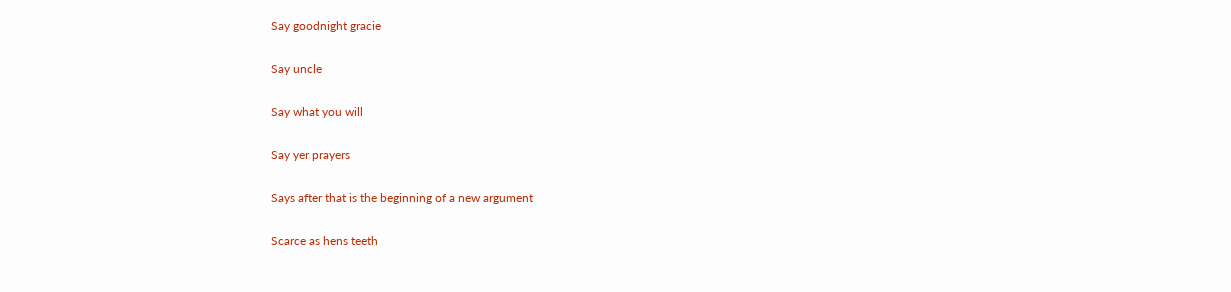Say goodnight gracie

Say uncle

Say what you will

Say yer prayers

Says after that is the beginning of a new argument

Scarce as hens teeth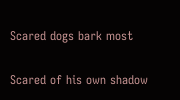Scared dogs bark most

Scared of his own shadow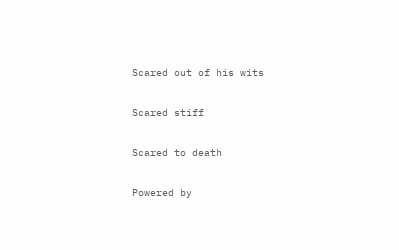Scared out of his wits

Scared stiff

Scared to death

Powered by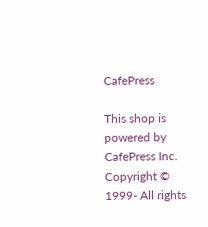CafePress

This shop is powered by CafePress Inc. Copyright © 1999- All rights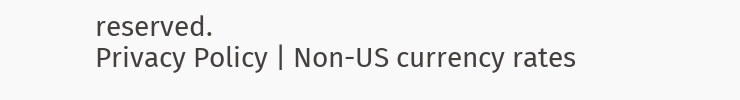reserved.
Privacy Policy | Non-US currency rates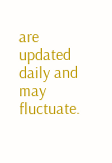are updated daily and may fluctuate.